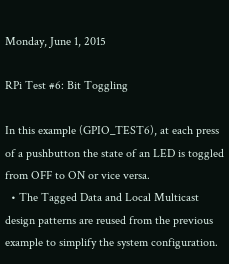Monday, June 1, 2015

RPi Test #6: Bit Toggling

In this example (GPIO_TEST6), at each press of a pushbutton the state of an LED is toggled from OFF to ON or vice versa.
  • The Tagged Data and Local Multicast design patterns are reused from the previous example to simplify the system configuration.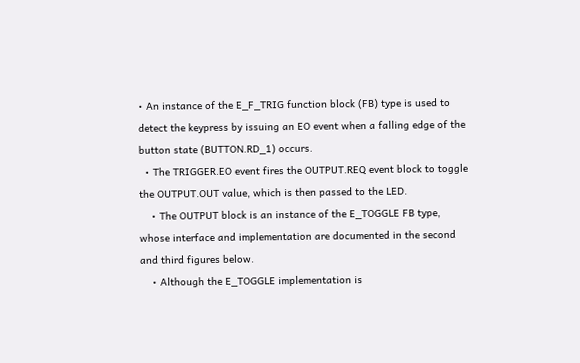• An instance of the E_F_TRIG function block (FB) type is used to detect the keypress by issuing an EO event when a falling edge of the button state (BUTTON.RD_1) occurs.
  • The TRIGGER.EO event fires the OUTPUT.REQ event block to toggle the OUTPUT.OUT value, which is then passed to the LED.
    • The OUTPUT block is an instance of the E_TOGGLE FB type, whose interface and implementation are documented in the second and third figures below.
    • Although the E_TOGGLE implementation is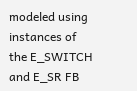modeled using instances of the E_SWITCH and E_SR FB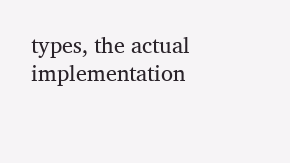types, the actual implementation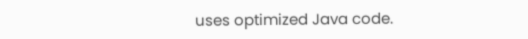uses optimized Java code.